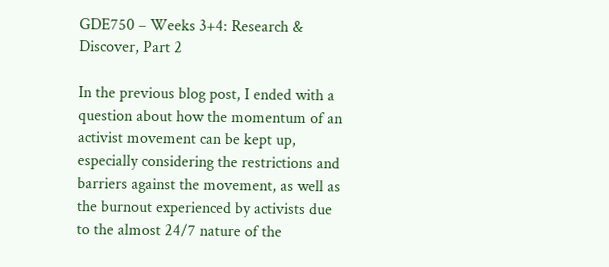GDE750 – Weeks 3+4: Research & Discover, Part 2

In the previous blog post, I ended with a question about how the momentum of an activist movement can be kept up, especially considering the restrictions and barriers against the movement, as well as the burnout experienced by activists due to the almost 24/7 nature of the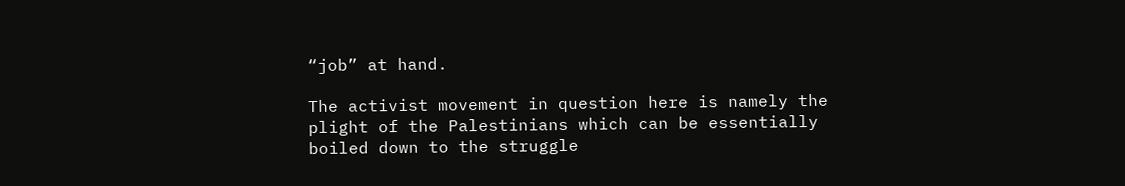“job” at hand.

The activist movement in question here is namely the plight of the Palestinians which can be essentially boiled down to the struggle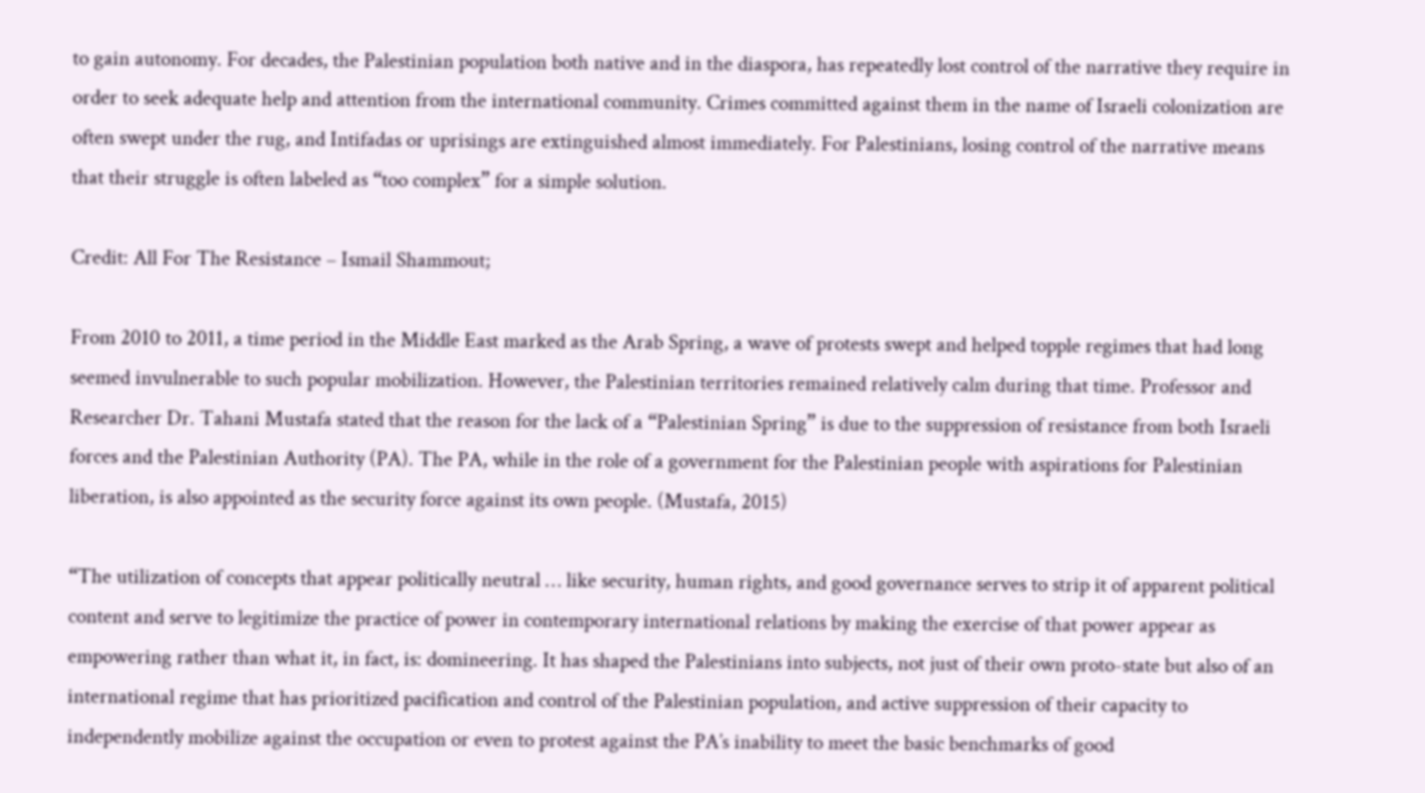to gain autonomy. For decades, the Palestinian population both native and in the diaspora, has repeatedly lost control of the narrative they require in order to seek adequate help and attention from the international community. Crimes committed against them in the name of Israeli colonization are often swept under the rug, and Intifadas or uprisings are extinguished almost immediately. For Palestinians, losing control of the narrative means that their struggle is often labeled as “too complex” for a simple solution.

Credit: All For The Resistance – Ismail Shammout;

From 2010 to 2011, a time period in the Middle East marked as the Arab Spring, a wave of protests swept and helped topple regimes that had long seemed invulnerable to such popular mobilization. However, the Palestinian territories remained relatively calm during that time. Professor and Researcher Dr. Tahani Mustafa stated that the reason for the lack of a “Palestinian Spring” is due to the suppression of resistance from both Israeli forces and the Palestinian Authority (PA). The PA, while in the role of a government for the Palestinian people with aspirations for Palestinian liberation, is also appointed as the security force against its own people. (Mustafa, 2015)

“The utilization of concepts that appear politically neutral … like security, human rights, and good governance serves to strip it of apparent political content and serve to legitimize the practice of power in contemporary international relations by making the exercise of that power appear as empowering rather than what it, in fact, is: domineering. It has shaped the Palestinians into subjects, not just of their own proto-state but also of an international regime that has prioritized pacification and control of the Palestinian population, and active suppression of their capacity to independently mobilize against the occupation or even to protest against the PA’s inability to meet the basic benchmarks of good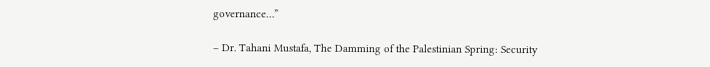governance…”

– Dr. Tahani Mustafa, The Damming of the Palestinian Spring: Security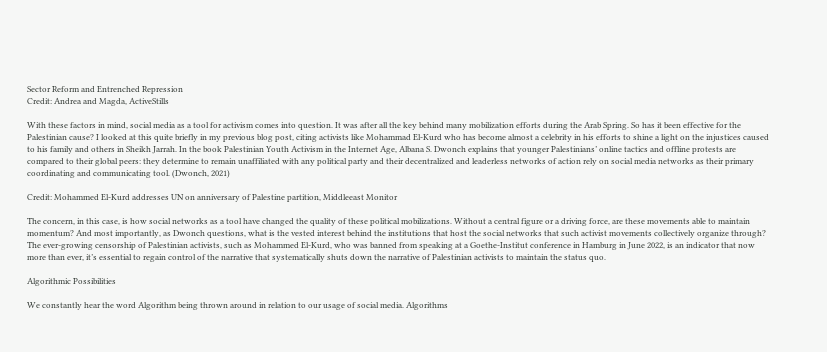Sector Reform and Entrenched Repression
Credit: Andrea and Magda, ActiveStills

With these factors in mind, social media as a tool for activism comes into question. It was after all the key behind many mobilization efforts during the Arab Spring. So has it been effective for the Palestinian cause? I looked at this quite briefly in my previous blog post, citing activists like Mohammad El-Kurd who has become almost a celebrity in his efforts to shine a light on the injustices caused to his family and others in Sheikh Jarrah. In the book Palestinian Youth Activism in the Internet Age, Albana S. Dwonch explains that younger Palestinians’ online tactics and offline protests are compared to their global peers: they determine to remain unaffiliated with any political party and their decentralized and leaderless networks of action rely on social media networks as their primary coordinating and communicating tool. (Dwonch, 2021)

Credit: Mohammed El-Kurd addresses UN on anniversary of Palestine partition, Middleeast Monitor

The concern, in this case, is how social networks as a tool have changed the quality of these political mobilizations. Without a central figure or a driving force, are these movements able to maintain momentum? And most importantly, as Dwonch questions, what is the vested interest behind the institutions that host the social networks that such activist movements collectively organize through? The ever-growing censorship of Palestinian activists, such as Mohammed El-Kurd, who was banned from speaking at a Goethe-Institut conference in Hamburg in June 2022, is an indicator that now more than ever, it’s essential to regain control of the narrative that systematically shuts down the narrative of Palestinian activists to maintain the status quo.

Algorithmic Possibilities

We constantly hear the word Algorithm being thrown around in relation to our usage of social media. Algorithms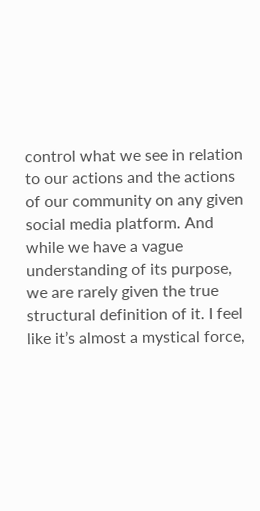control what we see in relation to our actions and the actions of our community on any given social media platform. And while we have a vague understanding of its purpose, we are rarely given the true structural definition of it. I feel like it’s almost a mystical force,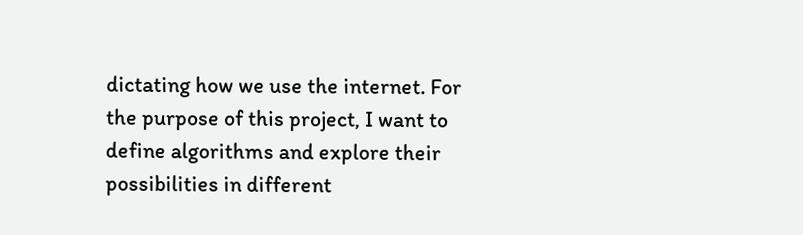dictating how we use the internet. For the purpose of this project, I want to define algorithms and explore their possibilities in different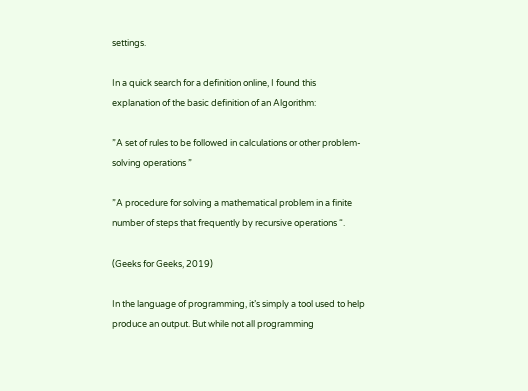settings.

In a quick search for a definition online, I found this explanation of the basic definition of an Algorithm:

”A set of rules to be followed in calculations or other problem-solving operations ”

”A procedure for solving a mathematical problem in a finite number of steps that frequently by recursive operations “.

(Geeks for Geeks, 2019)

In the language of programming, it’s simply a tool used to help produce an output. But while not all programming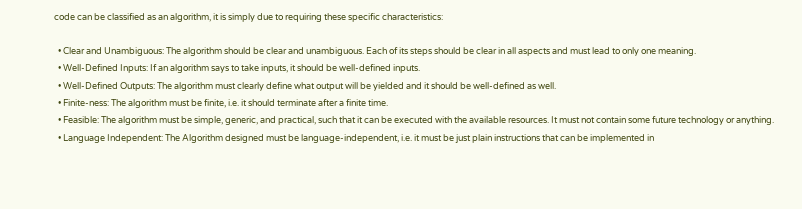code can be classified as an algorithm, it is simply due to requiring these specific characteristics:

  • Clear and Unambiguous: The algorithm should be clear and unambiguous. Each of its steps should be clear in all aspects and must lead to only one meaning.
  • Well-Defined Inputs: If an algorithm says to take inputs, it should be well-defined inputs.
  • Well-Defined Outputs: The algorithm must clearly define what output will be yielded and it should be well-defined as well.
  • Finite-ness: The algorithm must be finite, i.e. it should terminate after a finite time.
  • Feasible: The algorithm must be simple, generic, and practical, such that it can be executed with the available resources. It must not contain some future technology or anything.
  • Language Independent: The Algorithm designed must be language-independent, i.e. it must be just plain instructions that can be implemented in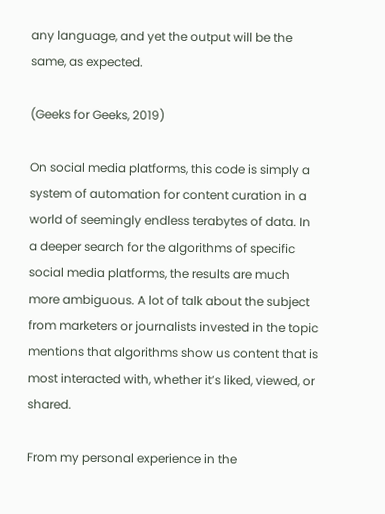any language, and yet the output will be the same, as expected.

(Geeks for Geeks, 2019)

On social media platforms, this code is simply a system of automation for content curation in a world of seemingly endless terabytes of data. In a deeper search for the algorithms of specific social media platforms, the results are much more ambiguous. A lot of talk about the subject from marketers or journalists invested in the topic mentions that algorithms show us content that is most interacted with, whether it’s liked, viewed, or shared.

From my personal experience in the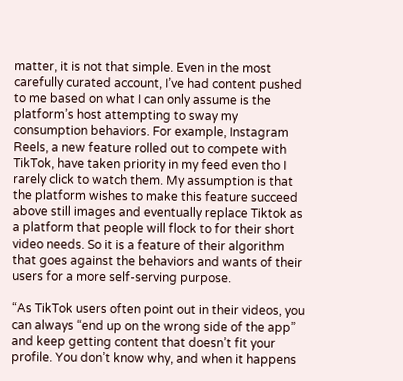matter, it is not that simple. Even in the most carefully curated account, I’ve had content pushed to me based on what I can only assume is the platform’s host attempting to sway my consumption behaviors. For example, Instagram Reels, a new feature rolled out to compete with TikTok, have taken priority in my feed even tho I rarely click to watch them. My assumption is that the platform wishes to make this feature succeed above still images and eventually replace Tiktok as a platform that people will flock to for their short video needs. So it is a feature of their algorithm that goes against the behaviors and wants of their users for a more self-serving purpose.

“As TikTok users often point out in their videos, you can always “end up on the wrong side of the app” and keep getting content that doesn’t fit your profile. You don’t know why, and when it happens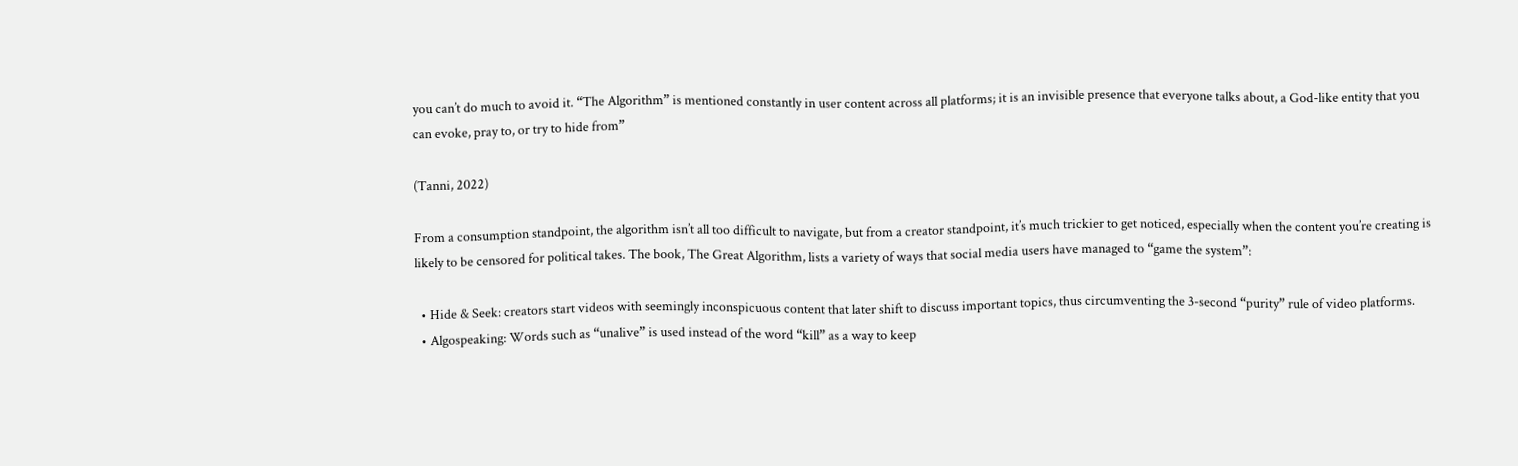you can’t do much to avoid it. “The Algorithm” is mentioned constantly in user content across all platforms; it is an invisible presence that everyone talks about, a God-like entity that you can evoke, pray to, or try to hide from”

(Tanni, 2022)

From a consumption standpoint, the algorithm isn’t all too difficult to navigate, but from a creator standpoint, it’s much trickier to get noticed, especially when the content you’re creating is likely to be censored for political takes. The book, The Great Algorithm, lists a variety of ways that social media users have managed to “game the system”:

  • Hide & Seek: creators start videos with seemingly inconspicuous content that later shift to discuss important topics, thus circumventing the 3-second “purity” rule of video platforms.
  • Algospeaking: Words such as “unalive” is used instead of the word “kill” as a way to keep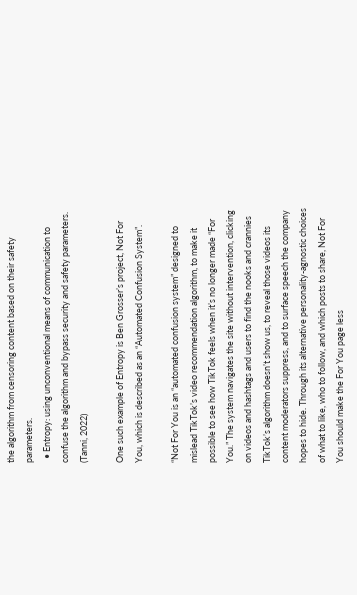the algorithm from censoring content based on their safety parameters.
  • Entropy: using unconventional means of communication to confuse the algorithm and bypass security and safety parameters. (Tanni, 2022)

One such example of Entropy is Ben Grosser’s project, Not For You, which is described as an “Automated Confusion System”.

“Not For You is an “automated confusion system” designed to mislead TikTok’s video recommendation algorithm, to make it possible to see how TikTok feels when it’s no longer made “For You.” The system navigates the site without intervention, clicking on videos and hashtags and users to find the nooks and crannies TikTok’s algorithm doesn’t show us, to reveal those videos its content moderators suppress, and to surface speech the company hopes to hide. Through its alternative personality-agnostic choices of what to like, who to follow, and which posts to share, Not For You should make the For You page less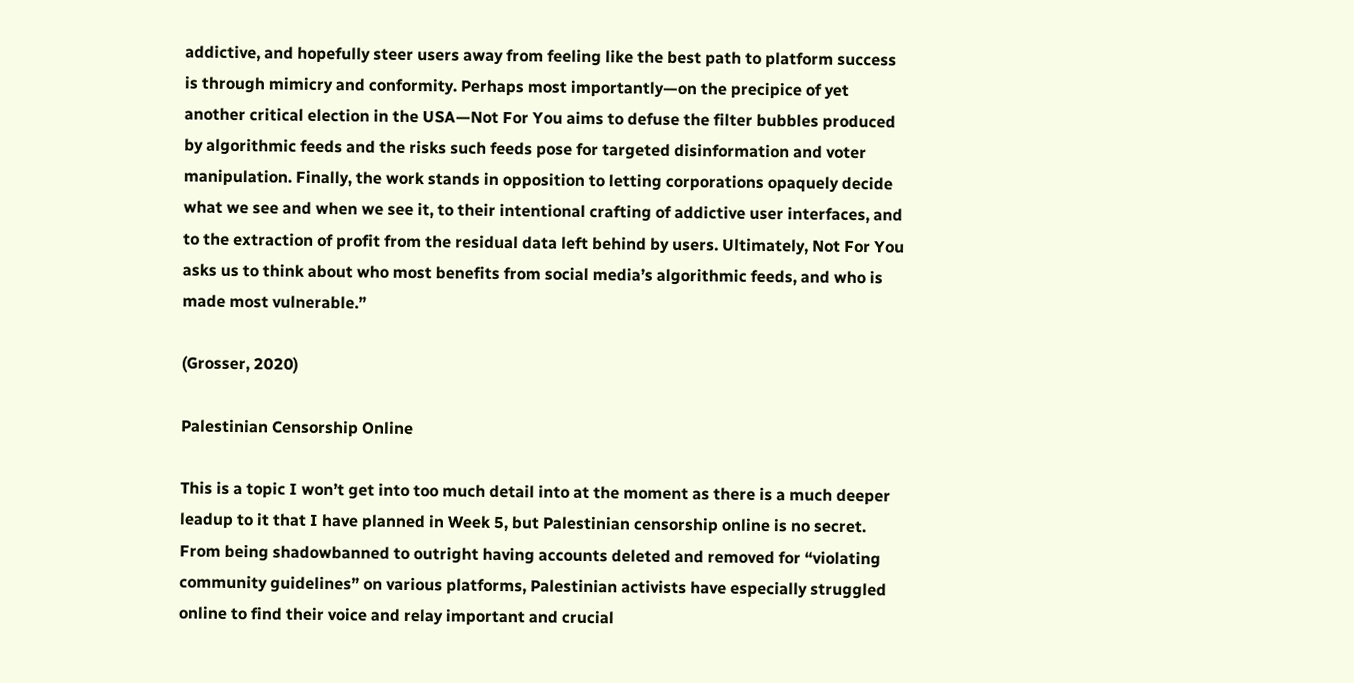addictive, and hopefully steer users away from feeling like the best path to platform success is through mimicry and conformity. Perhaps most importantly—on the precipice of yet another critical election in the USA—Not For You aims to defuse the filter bubbles produced by algorithmic feeds and the risks such feeds pose for targeted disinformation and voter manipulation. Finally, the work stands in opposition to letting corporations opaquely decide what we see and when we see it, to their intentional crafting of addictive user interfaces, and to the extraction of profit from the residual data left behind by users. Ultimately, Not For You asks us to think about who most benefits from social media’s algorithmic feeds, and who is made most vulnerable.”

(Grosser, 2020)

Palestinian Censorship Online

This is a topic I won’t get into too much detail into at the moment as there is a much deeper leadup to it that I have planned in Week 5, but Palestinian censorship online is no secret. From being shadowbanned to outright having accounts deleted and removed for “violating community guidelines” on various platforms, Palestinian activists have especially struggled online to find their voice and relay important and crucial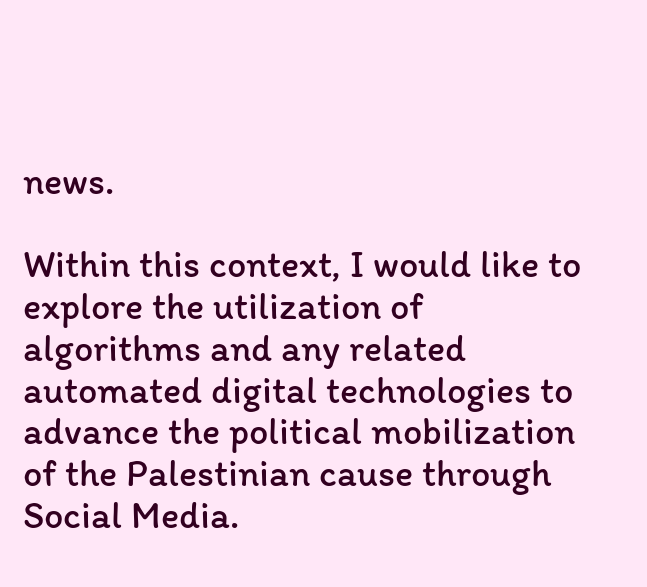news.

Within this context, I would like to explore the utilization of algorithms and any related automated digital technologies to advance the political mobilization of the Palestinian cause through Social Media.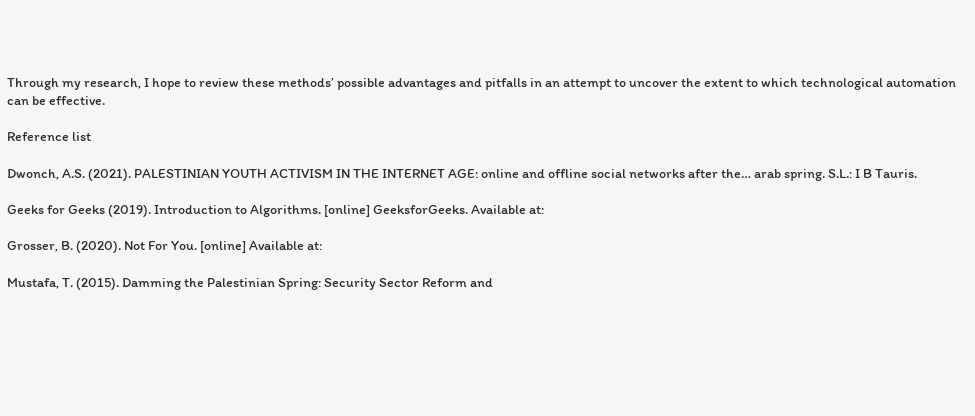Through my research, I hope to review these methods’ possible advantages and pitfalls in an attempt to uncover the extent to which technological automation can be effective.

Reference list

Dwonch, A.S. (2021). PALESTINIAN YOUTH ACTIVISM IN THE INTERNET AGE: online and offline social networks after the… arab spring. S.L.: I B Tauris.

Geeks for Geeks (2019). Introduction to Algorithms. [online] GeeksforGeeks. Available at:

Grosser, B. (2020). Not For You. [online] Available at:

Mustafa, T. (2015). Damming the Palestinian Spring: Security Sector Reform and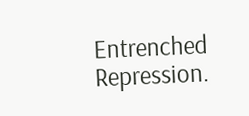Entrenched Repression.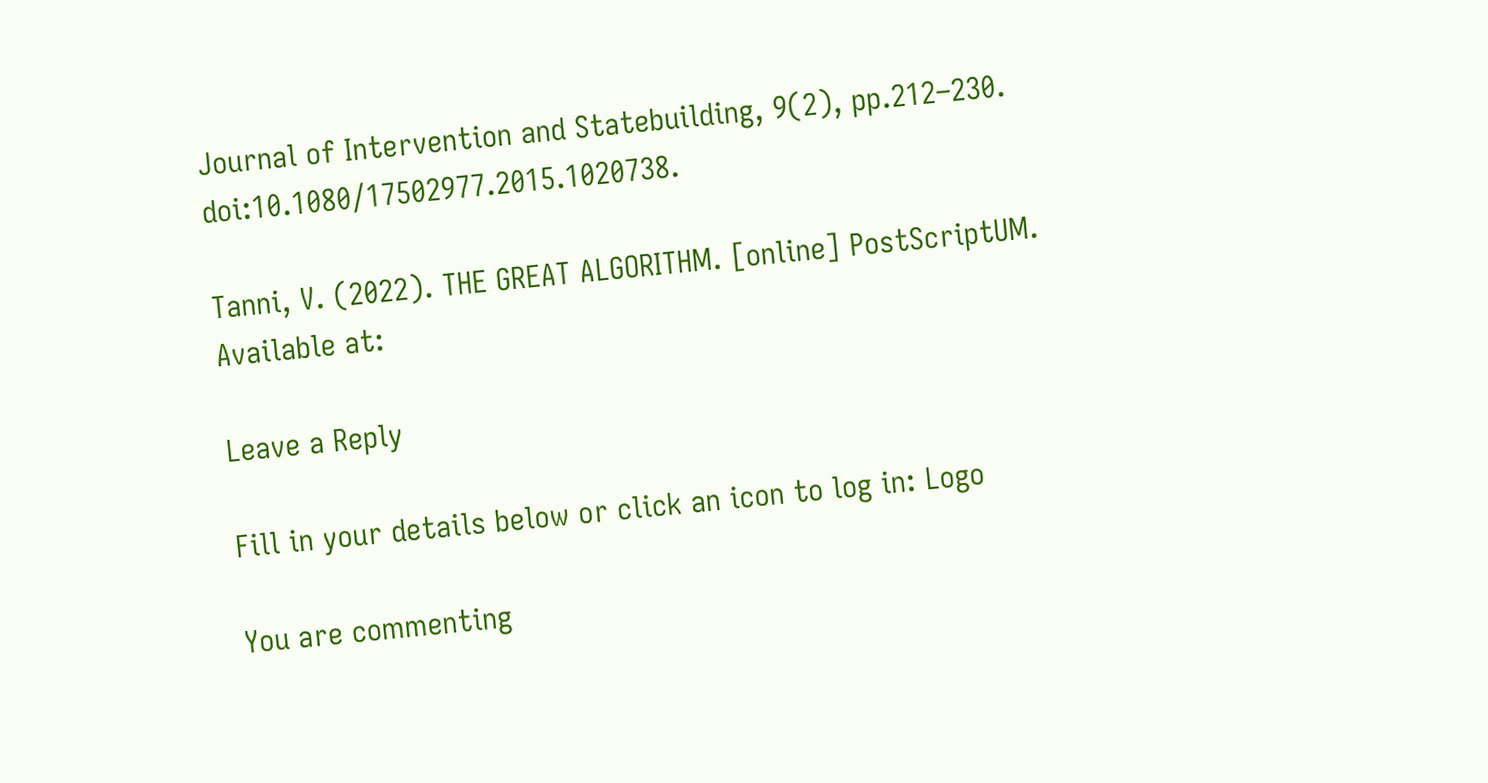Journal of Intervention and Statebuilding, 9(2), pp.212–230. doi:10.1080/17502977.2015.1020738.

Tanni, V. (2022). THE GREAT ALGORITHM. [online] PostScriptUM. Available at:

Leave a Reply

Fill in your details below or click an icon to log in: Logo

You are commenting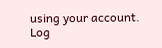using your account. Log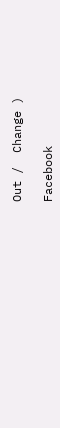Out /  Change )

Facebook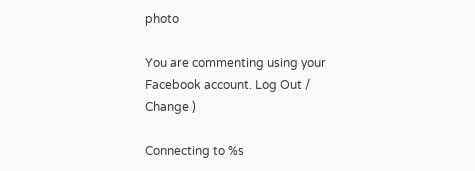photo

You are commenting using your Facebook account. Log Out /  Change )

Connecting to %s